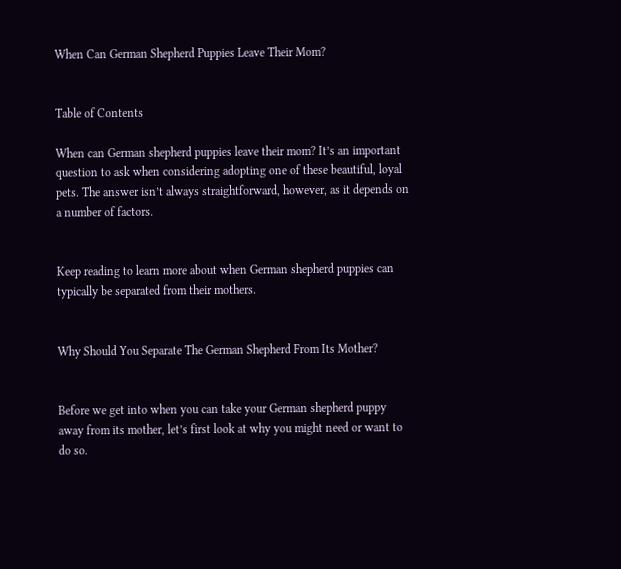When Can German Shepherd Puppies Leave Their Mom?


Table of Contents

When can German shepherd puppies leave their mom? It’s an important question to ask when considering adopting one of these beautiful, loyal pets. The answer isn’t always straightforward, however, as it depends on a number of factors.


Keep reading to learn more about when German shepherd puppies can typically be separated from their mothers.


Why Should You Separate The German Shepherd From Its Mother?


Before we get into when you can take your German shepherd puppy away from its mother, let’s first look at why you might need or want to do so.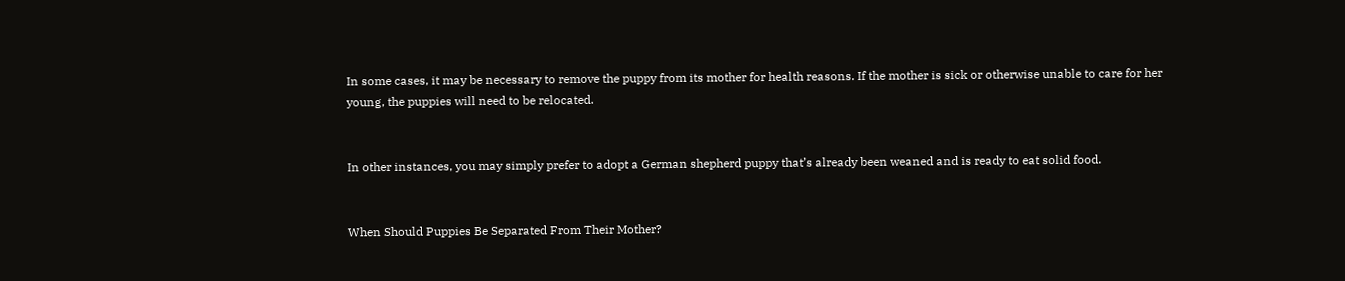In some cases, it may be necessary to remove the puppy from its mother for health reasons. If the mother is sick or otherwise unable to care for her young, the puppies will need to be relocated.


In other instances, you may simply prefer to adopt a German shepherd puppy that’s already been weaned and is ready to eat solid food.


When Should Puppies Be Separated From Their Mother?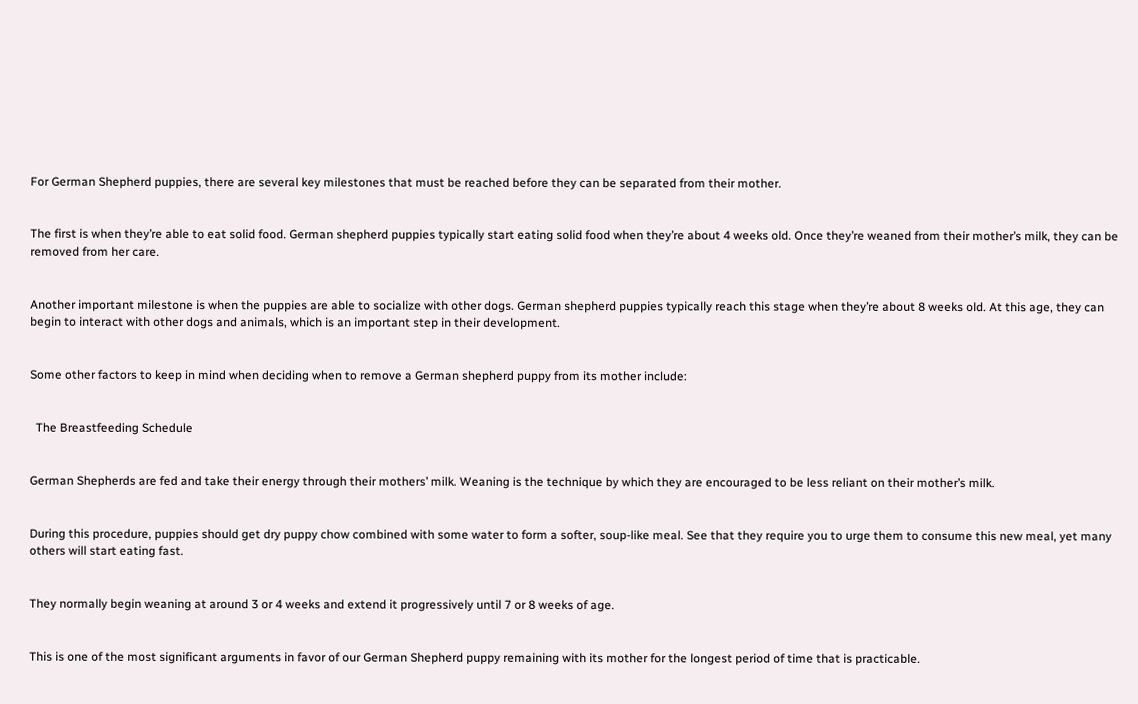For German Shepherd puppies, there are several key milestones that must be reached before they can be separated from their mother.


The first is when they’re able to eat solid food. German shepherd puppies typically start eating solid food when they’re about 4 weeks old. Once they’re weaned from their mother’s milk, they can be removed from her care.


Another important milestone is when the puppies are able to socialize with other dogs. German shepherd puppies typically reach this stage when they’re about 8 weeks old. At this age, they can begin to interact with other dogs and animals, which is an important step in their development.


Some other factors to keep in mind when deciding when to remove a German shepherd puppy from its mother include:


  The Breastfeeding Schedule


German Shepherds are fed and take their energy through their mothers’ milk. Weaning is the technique by which they are encouraged to be less reliant on their mother’s milk.


During this procedure, puppies should get dry puppy chow combined with some water to form a softer, soup-like meal. See that they require you to urge them to consume this new meal, yet many others will start eating fast.


They normally begin weaning at around 3 or 4 weeks and extend it progressively until 7 or 8 weeks of age.


This is one of the most significant arguments in favor of our German Shepherd puppy remaining with its mother for the longest period of time that is practicable.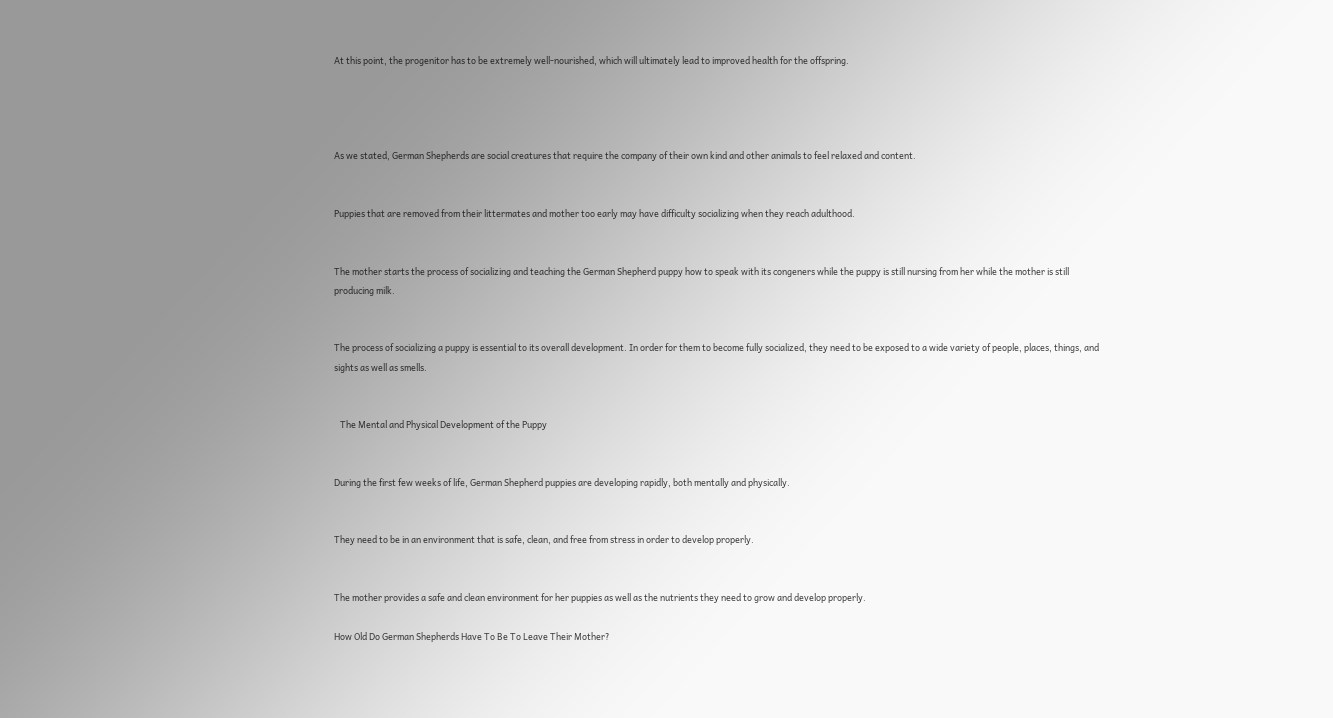At this point, the progenitor has to be extremely well-nourished, which will ultimately lead to improved health for the offspring.




As we stated, German Shepherds are social creatures that require the company of their own kind and other animals to feel relaxed and content.


Puppies that are removed from their littermates and mother too early may have difficulty socializing when they reach adulthood.


The mother starts the process of socializing and teaching the German Shepherd puppy how to speak with its congeners while the puppy is still nursing from her while the mother is still producing milk.


The process of socializing a puppy is essential to its overall development. In order for them to become fully socialized, they need to be exposed to a wide variety of people, places, things, and sights as well as smells.


   The Mental and Physical Development of the Puppy


During the first few weeks of life, German Shepherd puppies are developing rapidly, both mentally and physically.


They need to be in an environment that is safe, clean, and free from stress in order to develop properly.


The mother provides a safe and clean environment for her puppies as well as the nutrients they need to grow and develop properly.

How Old Do German Shepherds Have To Be To Leave Their Mother?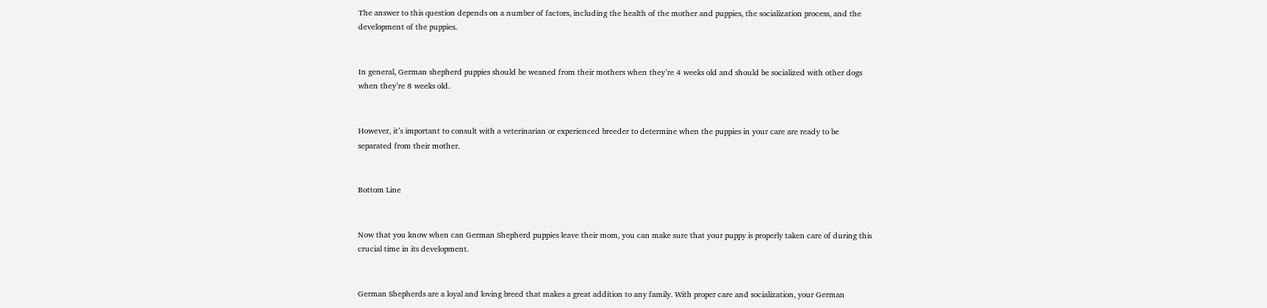The answer to this question depends on a number of factors, including the health of the mother and puppies, the socialization process, and the development of the puppies.


In general, German shepherd puppies should be weaned from their mothers when they’re 4 weeks old and should be socialized with other dogs when they’re 8 weeks old.


However, it’s important to consult with a veterinarian or experienced breeder to determine when the puppies in your care are ready to be separated from their mother.


Bottom Line


Now that you know when can German Shepherd puppies leave their mom, you can make sure that your puppy is properly taken care of during this crucial time in its development.


German Shepherds are a loyal and loving breed that makes a great addition to any family. With proper care and socialization, your German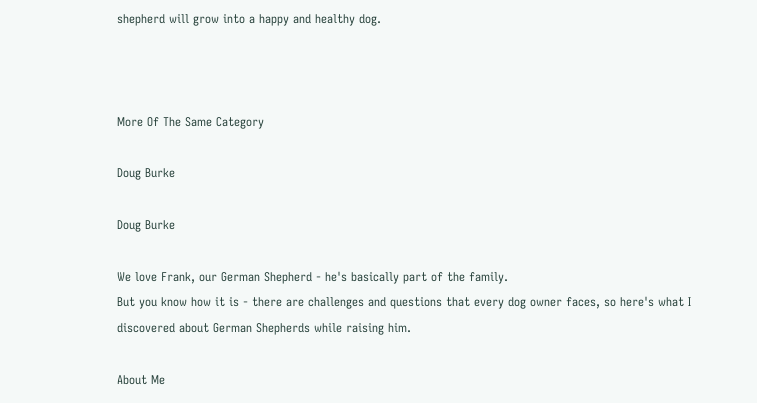shepherd will grow into a happy and healthy dog.



More Of The Same Category

Doug Burke

Doug Burke

We love Frank, our German Shepherd - he's basically part of the family.
But you know how it is - there are challenges and questions that every dog owner faces, so here's what I discovered about German Shepherds while raising him.

About Me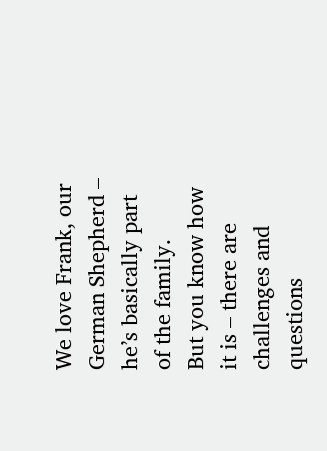We love Frank, our German Shepherd – he’s basically part of the family.
But you know how it is – there are challenges and questions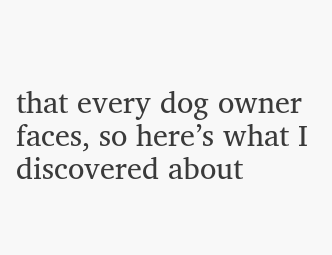that every dog owner faces, so here’s what I discovered about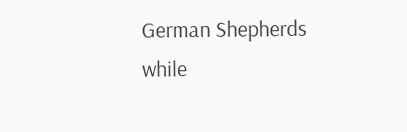German Shepherds while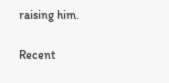raising him.

Recent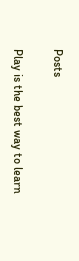Posts

Play is the best way to learn